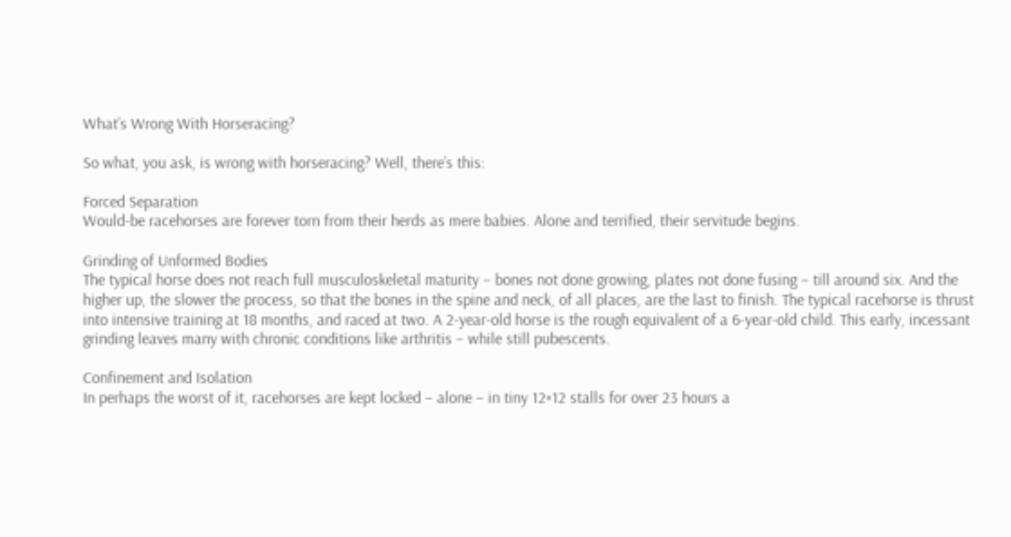What’s Wrong With Horseracing?

So what, you ask, is wrong with horseracing? Well, there’s this:

Forced Separation
Would-be racehorses are forever torn from their herds as mere babies. Alone and terrified, their servitude begins.

Grinding of Unformed Bodies
The typical horse does not reach full musculoskeletal maturity – bones not done growing, plates not done fusing – till around six. And the higher up, the slower the process, so that the bones in the spine and neck, of all places, are the last to finish. The typical racehorse is thrust into intensive training at 18 months, and raced at two. A 2-year-old horse is the rough equivalent of a 6-year-old child. This early, incessant grinding leaves many with chronic conditions like arthritis – while still pubescents.

Confinement and Isolation
In perhaps the worst of it, racehorses are kept locked – alone – in tiny 12×12 stalls for over 23 hours a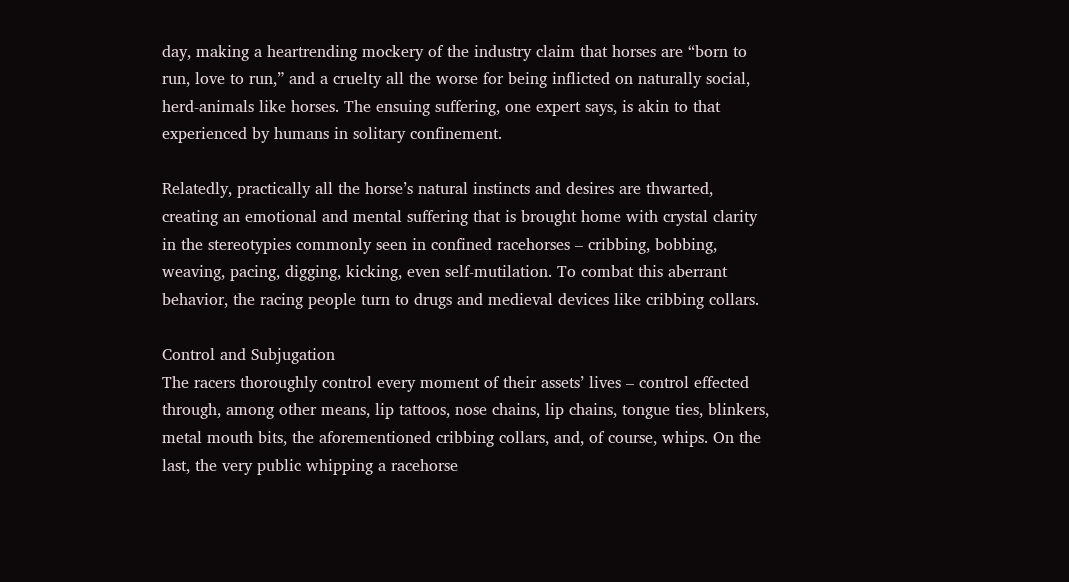day, making a heartrending mockery of the industry claim that horses are “born to run, love to run,” and a cruelty all the worse for being inflicted on naturally social, herd-animals like horses. The ensuing suffering, one expert says, is akin to that experienced by humans in solitary confinement.

Relatedly, practically all the horse’s natural instincts and desires are thwarted, creating an emotional and mental suffering that is brought home with crystal clarity in the stereotypies commonly seen in confined racehorses – cribbing, bobbing, weaving, pacing, digging, kicking, even self-mutilation. To combat this aberrant behavior, the racing people turn to drugs and medieval devices like cribbing collars.

Control and Subjugation
The racers thoroughly control every moment of their assets’ lives – control effected through, among other means, lip tattoos, nose chains, lip chains, tongue ties, blinkers, metal mouth bits, the aforementioned cribbing collars, and, of course, whips. On the last, the very public whipping a racehorse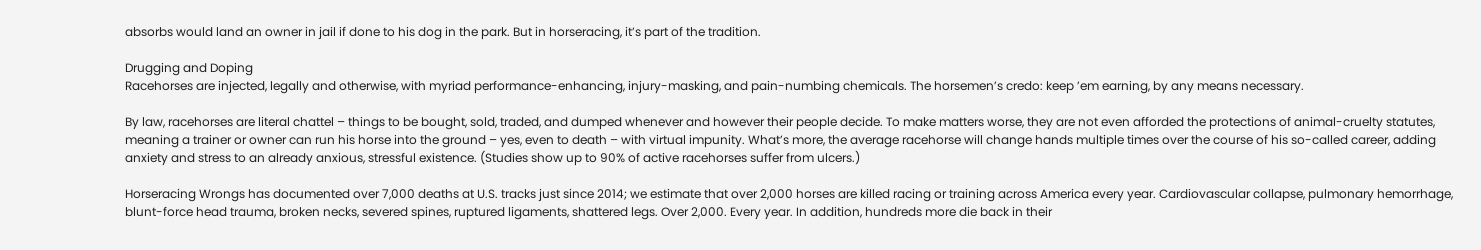absorbs would land an owner in jail if done to his dog in the park. But in horseracing, it’s part of the tradition.

Drugging and Doping
Racehorses are injected, legally and otherwise, with myriad performance-enhancing, injury-masking, and pain-numbing chemicals. The horsemen’s credo: keep ’em earning, by any means necessary.

By law, racehorses are literal chattel – things to be bought, sold, traded, and dumped whenever and however their people decide. To make matters worse, they are not even afforded the protections of animal-cruelty statutes, meaning a trainer or owner can run his horse into the ground – yes, even to death – with virtual impunity. What’s more, the average racehorse will change hands multiple times over the course of his so-called career, adding anxiety and stress to an already anxious, stressful existence. (Studies show up to 90% of active racehorses suffer from ulcers.)

Horseracing Wrongs has documented over 7,000 deaths at U.S. tracks just since 2014; we estimate that over 2,000 horses are killed racing or training across America every year. Cardiovascular collapse, pulmonary hemorrhage, blunt-force head trauma, broken necks, severed spines, ruptured ligaments, shattered legs. Over 2,000. Every year. In addition, hundreds more die back in their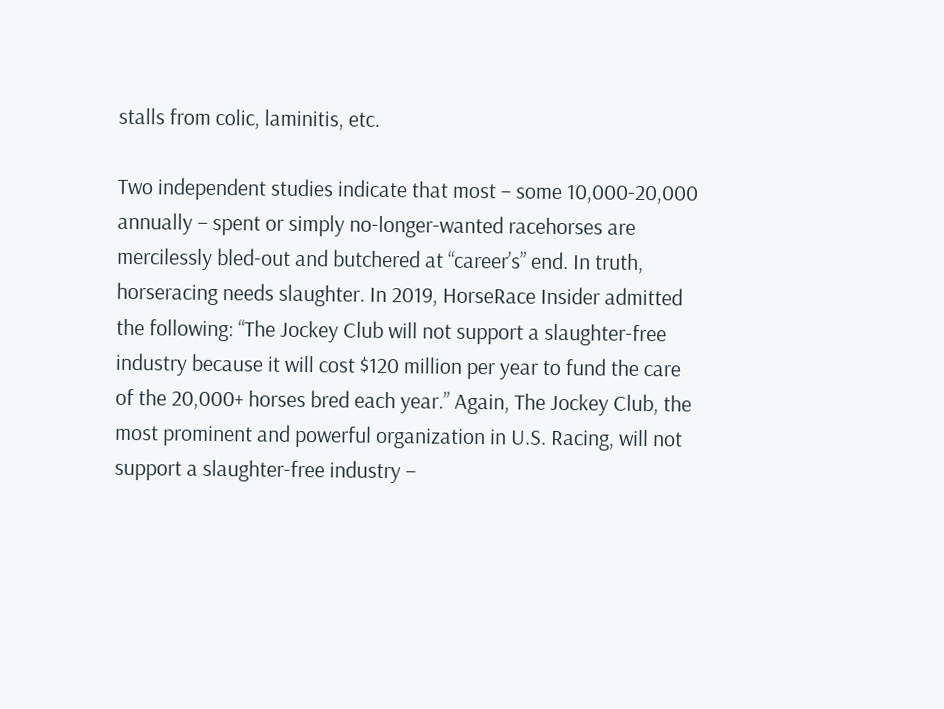stalls from colic, laminitis, etc.

Two independent studies indicate that most – some 10,000-20,000 annually – spent or simply no-longer-wanted racehorses are mercilessly bled-out and butchered at “career’s” end. In truth, horseracing needs slaughter. In 2019, HorseRace Insider admitted the following: “The Jockey Club will not support a slaughter-free industry because it will cost $120 million per year to fund the care of the 20,000+ horses bred each year.” Again, The Jockey Club, the most prominent and powerful organization in U.S. Racing, will not support a slaughter-free industry –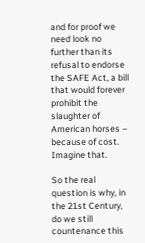and for proof we need look no further than its refusal to endorse the SAFE Act, a bill that would forever prohibit the slaughter of American horses – because of cost. Imagine that.

So the real question is why, in the 21st Century, do we still countenance this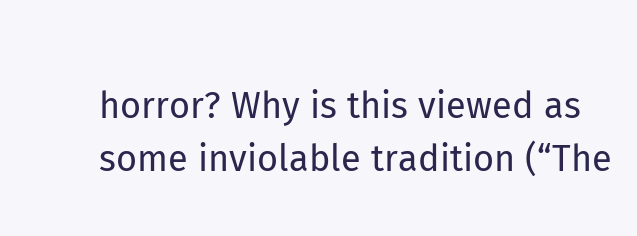horror? Why is this viewed as some inviolable tradition (“The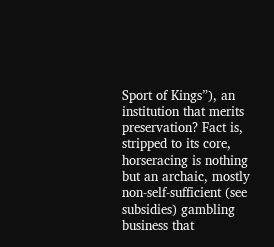Sport of Kings”), an institution that merits preservation? Fact is, stripped to its core, horseracing is nothing but an archaic, mostly non-self-sufficient (see subsidies) gambling business that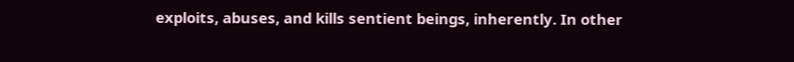exploits, abuses, and kills sentient beings, inherently. In other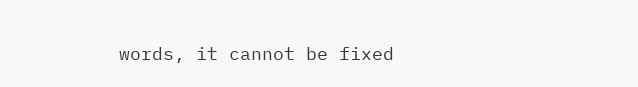words, it cannot be fixed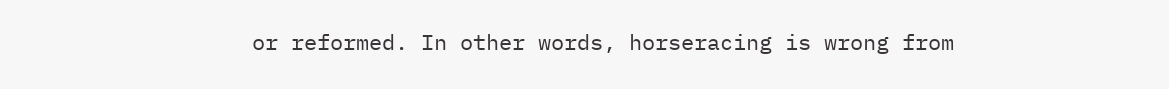or reformed. In other words, horseracing is wrong from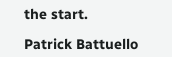the start.

Patrick Battuello